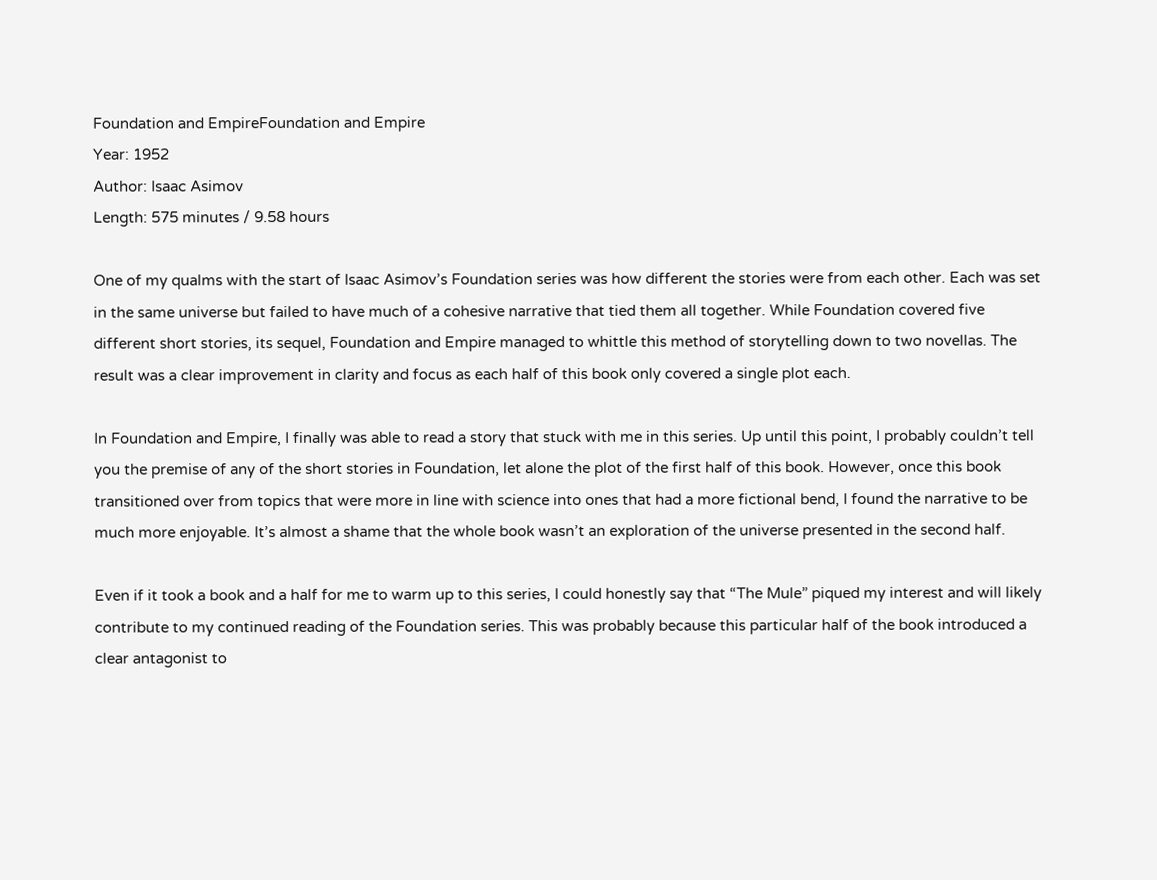Foundation and EmpireFoundation and Empire
Year: 1952
Author: Isaac Asimov
Length: 575 minutes / 9.58 hours

One of my qualms with the start of Isaac Asimov’s Foundation series was how different the stories were from each other. Each was set in the same universe but failed to have much of a cohesive narrative that tied them all together. While Foundation covered five different short stories, its sequel, Foundation and Empire managed to whittle this method of storytelling down to two novellas. The result was a clear improvement in clarity and focus as each half of this book only covered a single plot each.

In Foundation and Empire, I finally was able to read a story that stuck with me in this series. Up until this point, I probably couldn’t tell you the premise of any of the short stories in Foundation, let alone the plot of the first half of this book. However, once this book transitioned over from topics that were more in line with science into ones that had a more fictional bend, I found the narrative to be much more enjoyable. It’s almost a shame that the whole book wasn’t an exploration of the universe presented in the second half.

Even if it took a book and a half for me to warm up to this series, I could honestly say that “The Mule” piqued my interest and will likely contribute to my continued reading of the Foundation series. This was probably because this particular half of the book introduced a clear antagonist to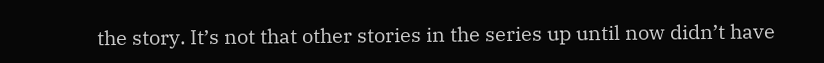the story. It’s not that other stories in the series up until now didn’t have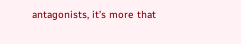antagonists, it’s more that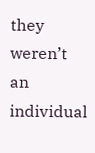they weren’t an individual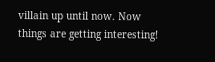villain up until now. Now things are getting interesting!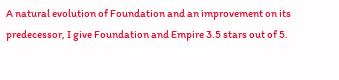A natural evolution of Foundation and an improvement on its predecessor, I give Foundation and Empire 3.5 stars out of 5.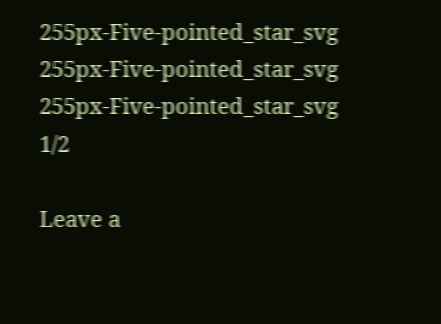255px-Five-pointed_star_svg 255px-Five-pointed_star_svg 255px-Five-pointed_star_svg 1/2

Leave a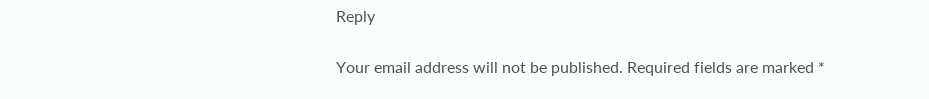Reply

Your email address will not be published. Required fields are marked *